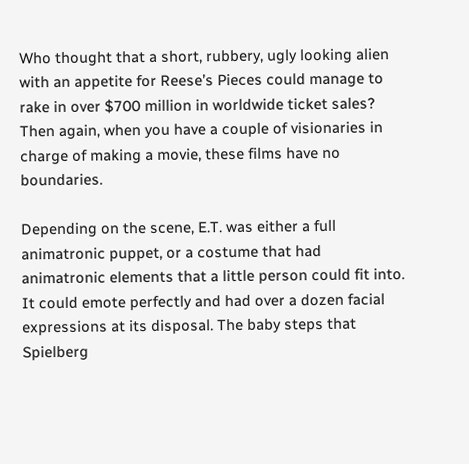Who thought that a short, rubbery, ugly looking alien with an appetite for Reese’s Pieces could manage to rake in over $700 million in worldwide ticket sales? Then again, when you have a couple of visionaries in charge of making a movie, these films have no boundaries.

Depending on the scene, E.T. was either a full animatronic puppet, or a costume that had animatronic elements that a little person could fit into. It could emote perfectly and had over a dozen facial expressions at its disposal. The baby steps that Spielberg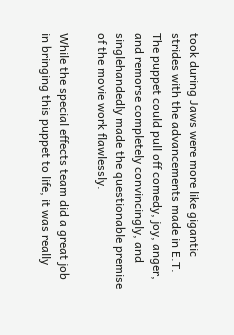took during Jaws were more like gigantic strides with the advancements made in E.T. The puppet could pull off comedy, joy, anger, and remorse completely convincingly, and singlehandedly made the questionable premise of the movie work flawlessly.

While the special effects team did a great job in bringing this puppet to life, it was really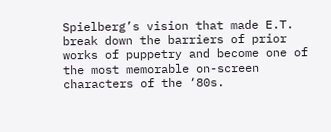Spielberg’s vision that made E.T. break down the barriers of prior works of puppetry and become one of the most memorable on-screen characters of the ‘80s.